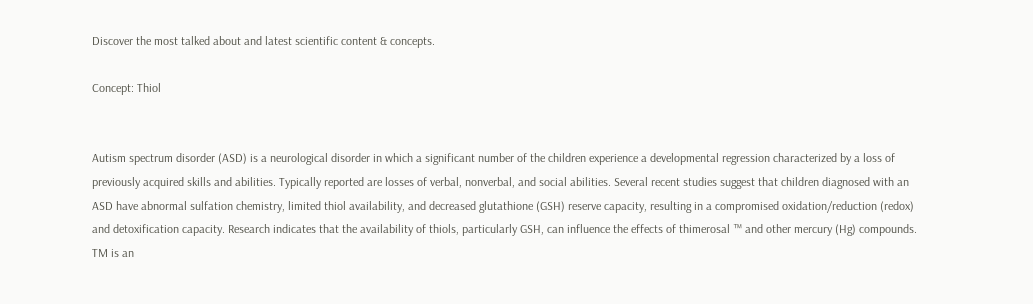Discover the most talked about and latest scientific content & concepts.

Concept: Thiol


Autism spectrum disorder (ASD) is a neurological disorder in which a significant number of the children experience a developmental regression characterized by a loss of previously acquired skills and abilities. Typically reported are losses of verbal, nonverbal, and social abilities. Several recent studies suggest that children diagnosed with an ASD have abnormal sulfation chemistry, limited thiol availability, and decreased glutathione (GSH) reserve capacity, resulting in a compromised oxidation/reduction (redox) and detoxification capacity. Research indicates that the availability of thiols, particularly GSH, can influence the effects of thimerosal ™ and other mercury (Hg) compounds. TM is an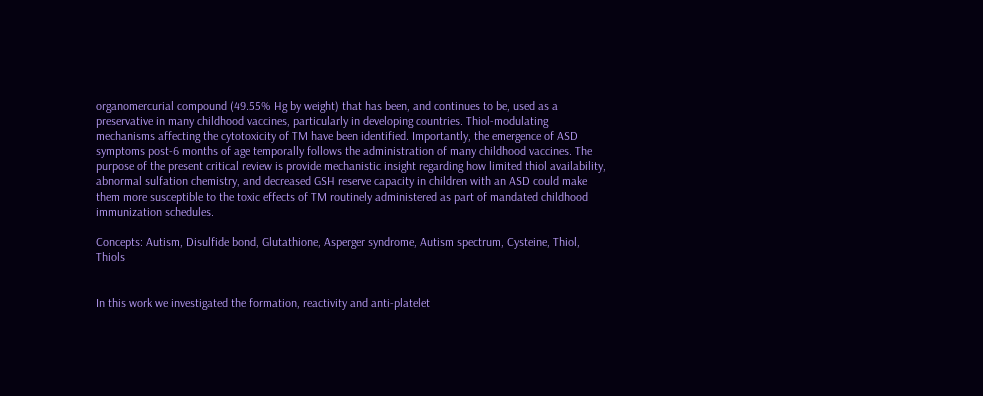organomercurial compound (49.55% Hg by weight) that has been, and continues to be, used as a preservative in many childhood vaccines, particularly in developing countries. Thiol-modulating mechanisms affecting the cytotoxicity of TM have been identified. Importantly, the emergence of ASD symptoms post-6 months of age temporally follows the administration of many childhood vaccines. The purpose of the present critical review is provide mechanistic insight regarding how limited thiol availability, abnormal sulfation chemistry, and decreased GSH reserve capacity in children with an ASD could make them more susceptible to the toxic effects of TM routinely administered as part of mandated childhood immunization schedules.

Concepts: Autism, Disulfide bond, Glutathione, Asperger syndrome, Autism spectrum, Cysteine, Thiol, Thiols


In this work we investigated the formation, reactivity and anti-platelet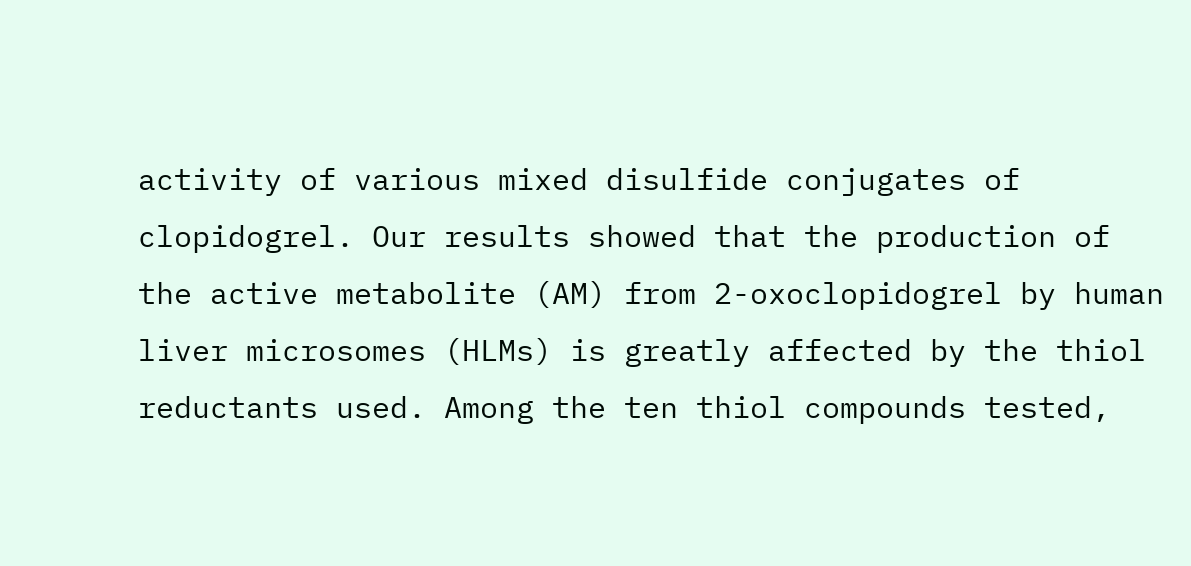activity of various mixed disulfide conjugates of clopidogrel. Our results showed that the production of the active metabolite (AM) from 2-oxoclopidogrel by human liver microsomes (HLMs) is greatly affected by the thiol reductants used. Among the ten thiol compounds tested,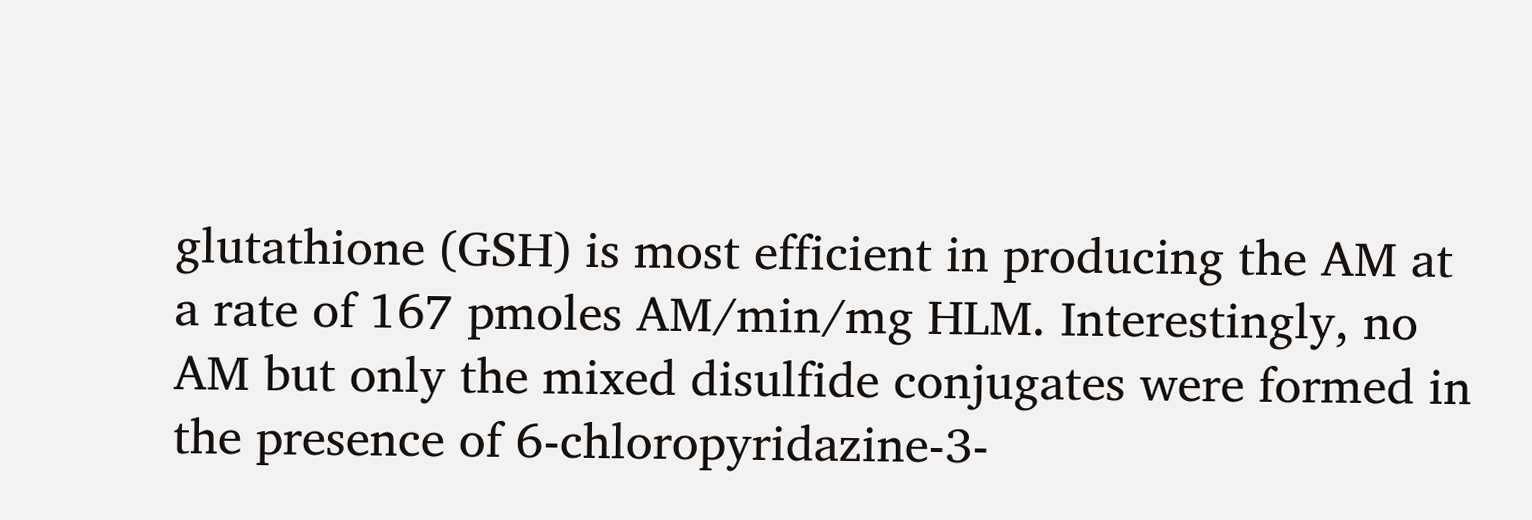glutathione (GSH) is most efficient in producing the AM at a rate of 167 pmoles AM/min/mg HLM. Interestingly, no AM but only the mixed disulfide conjugates were formed in the presence of 6-chloropyridazine-3-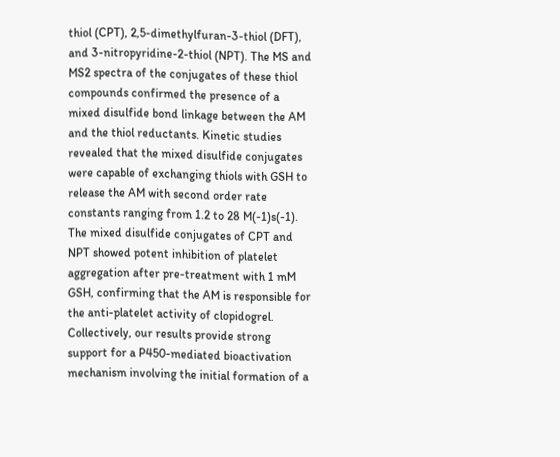thiol (CPT), 2,5-dimethylfuran-3-thiol (DFT), and 3-nitropyridine-2-thiol (NPT). The MS and MS2 spectra of the conjugates of these thiol compounds confirmed the presence of a mixed disulfide bond linkage between the AM and the thiol reductants. Kinetic studies revealed that the mixed disulfide conjugates were capable of exchanging thiols with GSH to release the AM with second order rate constants ranging from 1.2 to 28 M(-1)s(-1). The mixed disulfide conjugates of CPT and NPT showed potent inhibition of platelet aggregation after pre-treatment with 1 mM GSH, confirming that the AM is responsible for the anti-platelet activity of clopidogrel. Collectively, our results provide strong support for a P450-mediated bioactivation mechanism involving the initial formation of a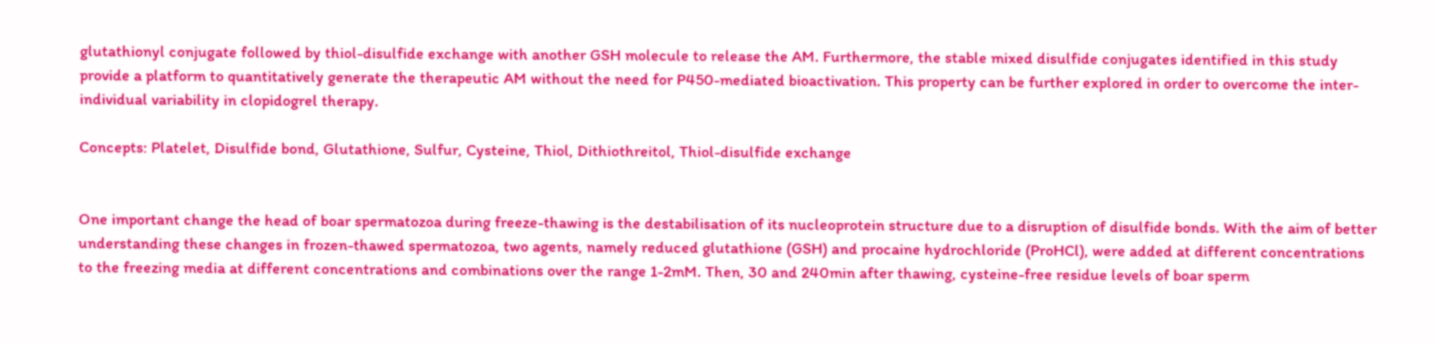glutathionyl conjugate followed by thiol-disulfide exchange with another GSH molecule to release the AM. Furthermore, the stable mixed disulfide conjugates identified in this study provide a platform to quantitatively generate the therapeutic AM without the need for P450-mediated bioactivation. This property can be further explored in order to overcome the inter-individual variability in clopidogrel therapy.

Concepts: Platelet, Disulfide bond, Glutathione, Sulfur, Cysteine, Thiol, Dithiothreitol, Thiol-disulfide exchange


One important change the head of boar spermatozoa during freeze-thawing is the destabilisation of its nucleoprotein structure due to a disruption of disulfide bonds. With the aim of better understanding these changes in frozen-thawed spermatozoa, two agents, namely reduced glutathione (GSH) and procaine hydrochloride (ProHCl), were added at different concentrations to the freezing media at different concentrations and combinations over the range 1-2mM. Then, 30 and 240min after thawing, cysteine-free residue levels of boar sperm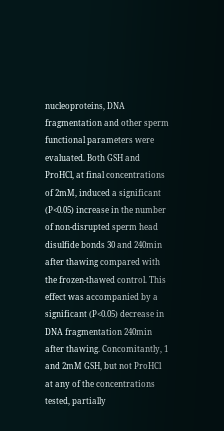nucleoproteins, DNA fragmentation and other sperm functional parameters were evaluated. Both GSH and ProHCl, at final concentrations of 2mM, induced a significant (P<0.05) increase in the number of non-disrupted sperm head disulfide bonds 30 and 240min after thawing compared with the frozen-thawed control. This effect was accompanied by a significant (P<0.05) decrease in DNA fragmentation 240min after thawing. Concomitantly, 1 and 2mM GSH, but not ProHCl at any of the concentrations tested, partially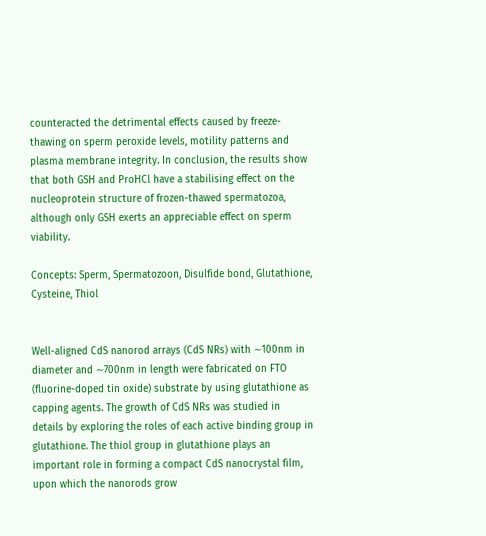counteracted the detrimental effects caused by freeze-thawing on sperm peroxide levels, motility patterns and plasma membrane integrity. In conclusion, the results show that both GSH and ProHCl have a stabilising effect on the nucleoprotein structure of frozen-thawed spermatozoa, although only GSH exerts an appreciable effect on sperm viability.

Concepts: Sperm, Spermatozoon, Disulfide bond, Glutathione, Cysteine, Thiol


Well-aligned CdS nanorod arrays (CdS NRs) with ∼100nm in diameter and ∼700nm in length were fabricated on FTO (fluorine-doped tin oxide) substrate by using glutathione as capping agents. The growth of CdS NRs was studied in details by exploring the roles of each active binding group in glutathione. The thiol group in glutathione plays an important role in forming a compact CdS nanocrystal film, upon which the nanorods grow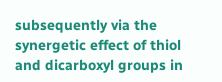subsequently via the synergetic effect of thiol and dicarboxyl groups in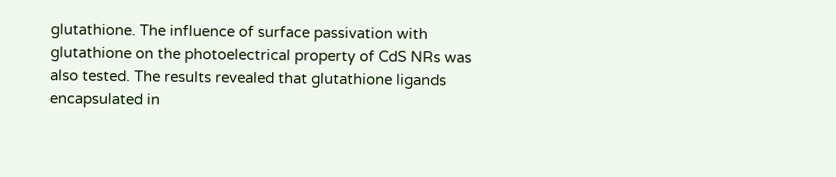glutathione. The influence of surface passivation with glutathione on the photoelectrical property of CdS NRs was also tested. The results revealed that glutathione ligands encapsulated in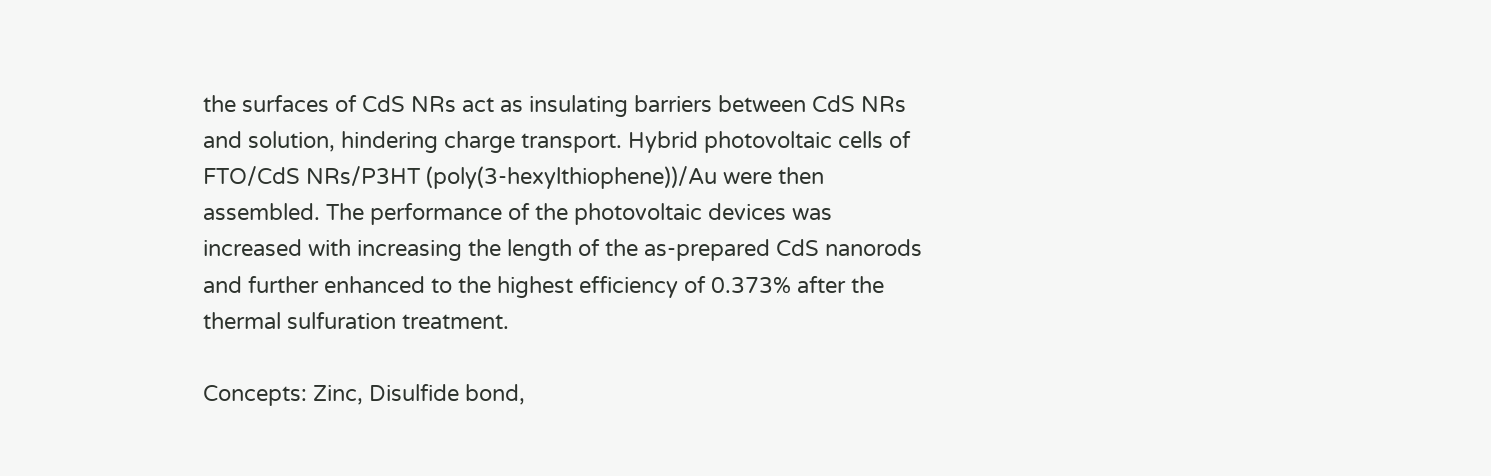the surfaces of CdS NRs act as insulating barriers between CdS NRs and solution, hindering charge transport. Hybrid photovoltaic cells of FTO/CdS NRs/P3HT (poly(3-hexylthiophene))/Au were then assembled. The performance of the photovoltaic devices was increased with increasing the length of the as-prepared CdS nanorods and further enhanced to the highest efficiency of 0.373% after the thermal sulfuration treatment.

Concepts: Zinc, Disulfide bond,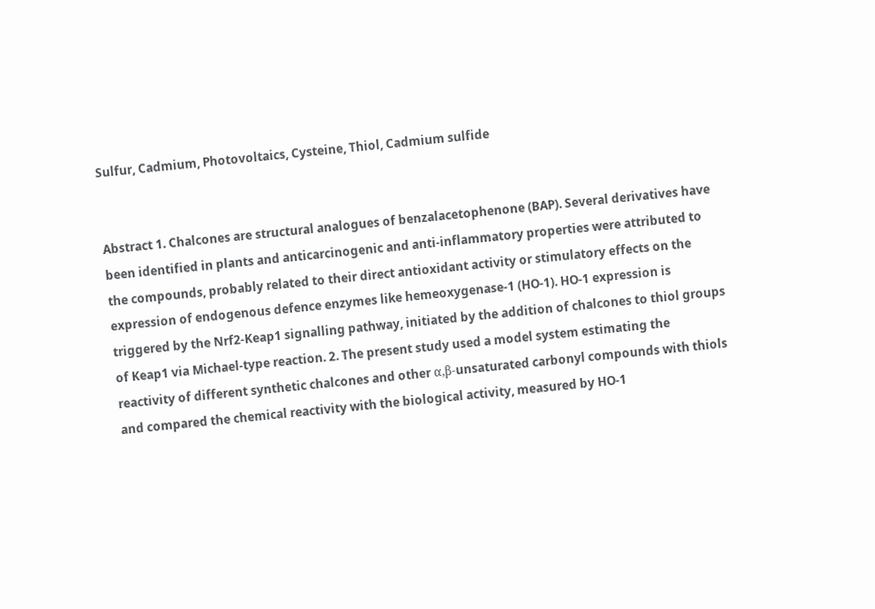Sulfur, Cadmium, Photovoltaics, Cysteine, Thiol, Cadmium sulfide


Abstract 1. Chalcones are structural analogues of benzalacetophenone (BAP). Several derivatives have been identified in plants and anticarcinogenic and anti-inflammatory properties were attributed to the compounds, probably related to their direct antioxidant activity or stimulatory effects on the expression of endogenous defence enzymes like hemeoxygenase-1 (HO-1). HO-1 expression is triggered by the Nrf2-Keap1 signalling pathway, initiated by the addition of chalcones to thiol groups of Keap1 via Michael-type reaction. 2. The present study used a model system estimating the reactivity of different synthetic chalcones and other α,β-unsaturated carbonyl compounds with thiols and compared the chemical reactivity with the biological activity, measured by HO-1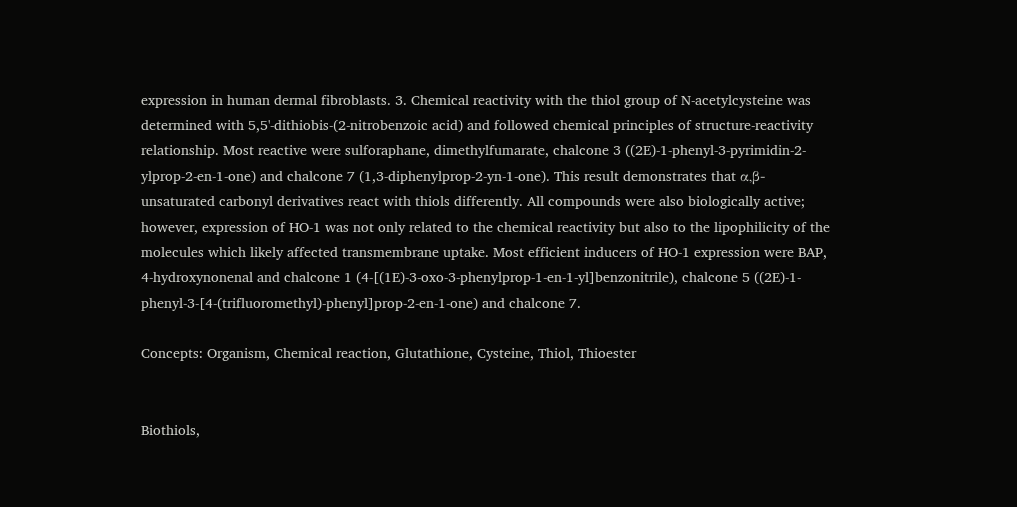expression in human dermal fibroblasts. 3. Chemical reactivity with the thiol group of N-acetylcysteine was determined with 5,5'-dithiobis-(2-nitrobenzoic acid) and followed chemical principles of structure-reactivity relationship. Most reactive were sulforaphane, dimethylfumarate, chalcone 3 ((2E)-1-phenyl-3-pyrimidin-2-ylprop-2-en-1-one) and chalcone 7 (1,3-diphenylprop-2-yn-1-one). This result demonstrates that α,β-unsaturated carbonyl derivatives react with thiols differently. All compounds were also biologically active; however, expression of HO-1 was not only related to the chemical reactivity but also to the lipophilicity of the molecules which likely affected transmembrane uptake. Most efficient inducers of HO-1 expression were BAP, 4-hydroxynonenal and chalcone 1 (4-[(1E)-3-oxo-3-phenylprop-1-en-1-yl]benzonitrile), chalcone 5 ((2E)-1-phenyl-3-[4-(trifluoromethyl)-phenyl]prop-2-en-1-one) and chalcone 7.

Concepts: Organism, Chemical reaction, Glutathione, Cysteine, Thiol, Thioester


Biothiols,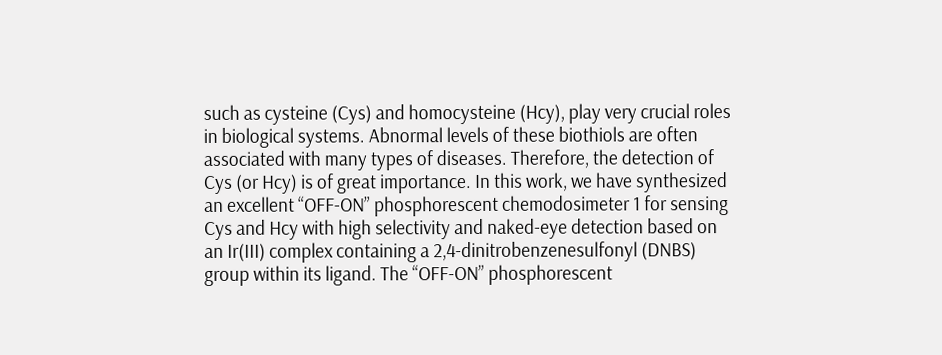such as cysteine (Cys) and homocysteine (Hcy), play very crucial roles in biological systems. Abnormal levels of these biothiols are often associated with many types of diseases. Therefore, the detection of Cys (or Hcy) is of great importance. In this work, we have synthesized an excellent “OFF-ON” phosphorescent chemodosimeter 1 for sensing Cys and Hcy with high selectivity and naked-eye detection based on an Ir(III) complex containing a 2,4-dinitrobenzenesulfonyl (DNBS) group within its ligand. The “OFF-ON” phosphorescent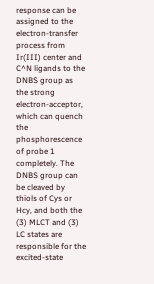response can be assigned to the electron-transfer process from Ir(III) center and C^N ligands to the DNBS group as the strong electron-acceptor, which can quench the phosphorescence of probe 1 completely. The DNBS group can be cleaved by thiols of Cys or Hcy, and both the (3) MLCT and (3) LC states are responsible for the excited-state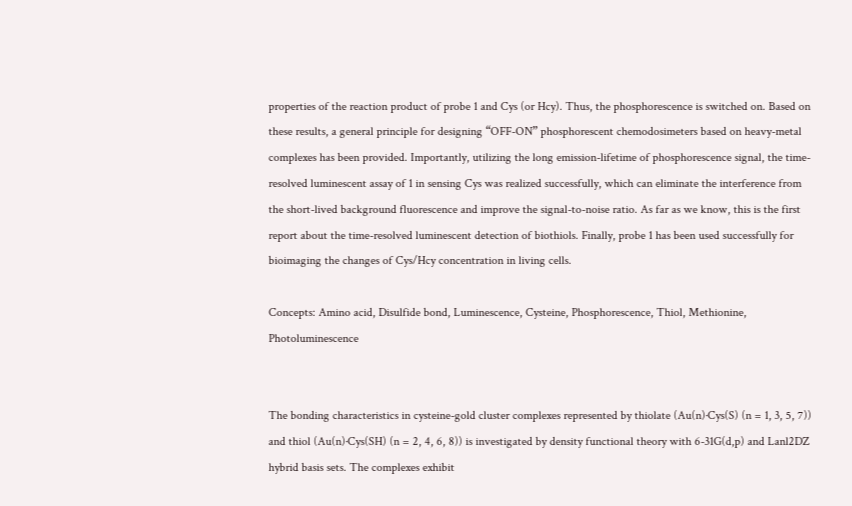properties of the reaction product of probe 1 and Cys (or Hcy). Thus, the phosphorescence is switched on. Based on these results, a general principle for designing “OFF-ON” phosphorescent chemodosimeters based on heavy-metal complexes has been provided. Importantly, utilizing the long emission-lifetime of phosphorescence signal, the time-resolved luminescent assay of 1 in sensing Cys was realized successfully, which can eliminate the interference from the short-lived background fluorescence and improve the signal-to-noise ratio. As far as we know, this is the first report about the time-resolved luminescent detection of biothiols. Finally, probe 1 has been used successfully for bioimaging the changes of Cys/Hcy concentration in living cells.

Concepts: Amino acid, Disulfide bond, Luminescence, Cysteine, Phosphorescence, Thiol, Methionine, Photoluminescence


The bonding characteristics in cysteine-gold cluster complexes represented by thiolate (Au(n)·Cys(S) (n = 1, 3, 5, 7)) and thiol (Au(n)·Cys(SH) (n = 2, 4, 6, 8)) is investigated by density functional theory with 6-31G(d,p) and Lanl2DZ hybrid basis sets. The complexes exhibit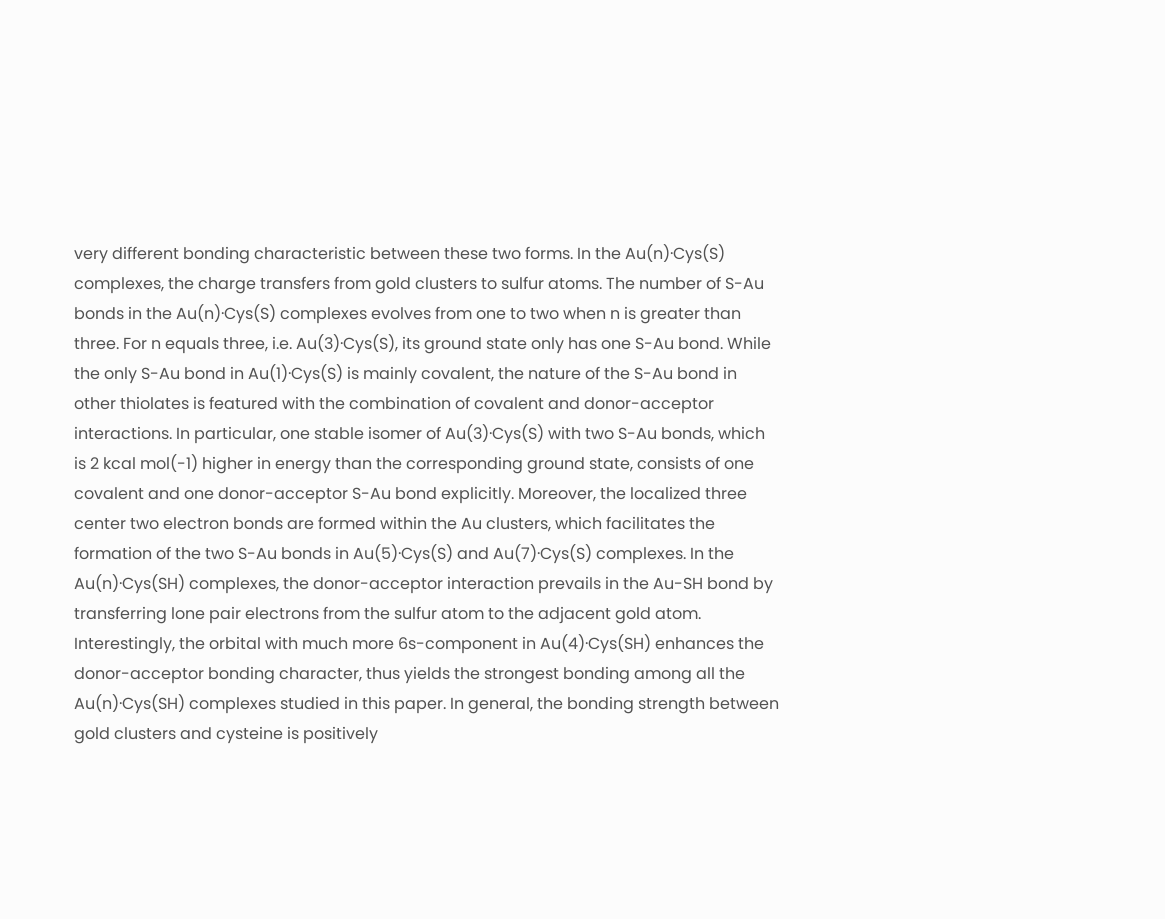very different bonding characteristic between these two forms. In the Au(n)·Cys(S) complexes, the charge transfers from gold clusters to sulfur atoms. The number of S-Au bonds in the Au(n)·Cys(S) complexes evolves from one to two when n is greater than three. For n equals three, i.e. Au(3)·Cys(S), its ground state only has one S-Au bond. While the only S-Au bond in Au(1)·Cys(S) is mainly covalent, the nature of the S-Au bond in other thiolates is featured with the combination of covalent and donor-acceptor interactions. In particular, one stable isomer of Au(3)·Cys(S) with two S-Au bonds, which is 2 kcal mol(-1) higher in energy than the corresponding ground state, consists of one covalent and one donor-acceptor S-Au bond explicitly. Moreover, the localized three center two electron bonds are formed within the Au clusters, which facilitates the formation of the two S-Au bonds in Au(5)·Cys(S) and Au(7)·Cys(S) complexes. In the Au(n)·Cys(SH) complexes, the donor-acceptor interaction prevails in the Au-SH bond by transferring lone pair electrons from the sulfur atom to the adjacent gold atom. Interestingly, the orbital with much more 6s-component in Au(4)·Cys(SH) enhances the donor-acceptor bonding character, thus yields the strongest bonding among all the Au(n)·Cys(SH) complexes studied in this paper. In general, the bonding strength between gold clusters and cysteine is positively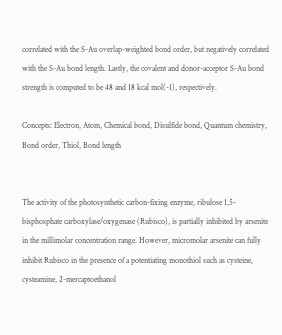correlated with the S-Au overlap-weighted bond order, but negatively correlated with the S-Au bond length. Lastly, the covalent and donor-acceptor S-Au bond strength is computed to be 48 and 18 kcal mol(-1), respectively.

Concepts: Electron, Atom, Chemical bond, Disulfide bond, Quantum chemistry, Bond order, Thiol, Bond length


The activity of the photosynthetic carbon-fixing enzyme, ribulose 1,5-bisphosphate carboxylase/oxygenase (Rubisco), is partially inhibited by arsenite in the millimolar concentration range. However, micromolar arsenite can fully inhibit Rubisco in the presence of a potentiating monothiol such as cysteine, cysteamine, 2-mercaptoethanol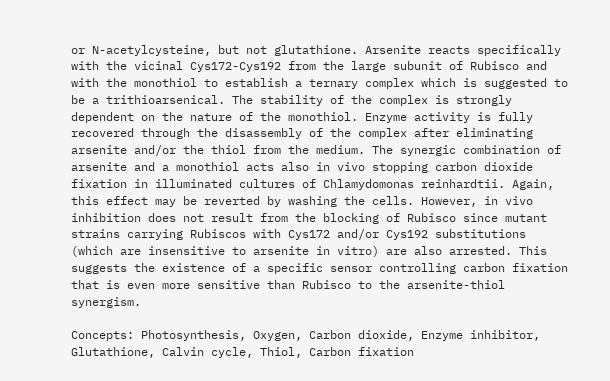or N-acetylcysteine, but not glutathione. Arsenite reacts specifically with the vicinal Cys172-Cys192 from the large subunit of Rubisco and with the monothiol to establish a ternary complex which is suggested to be a trithioarsenical. The stability of the complex is strongly dependent on the nature of the monothiol. Enzyme activity is fully recovered through the disassembly of the complex after eliminating arsenite and/or the thiol from the medium. The synergic combination of arsenite and a monothiol acts also in vivo stopping carbon dioxide fixation in illuminated cultures of Chlamydomonas reinhardtii. Again, this effect may be reverted by washing the cells. However, in vivo inhibition does not result from the blocking of Rubisco since mutant strains carrying Rubiscos with Cys172 and/or Cys192 substitutions (which are insensitive to arsenite in vitro) are also arrested. This suggests the existence of a specific sensor controlling carbon fixation that is even more sensitive than Rubisco to the arsenite-thiol synergism.

Concepts: Photosynthesis, Oxygen, Carbon dioxide, Enzyme inhibitor, Glutathione, Calvin cycle, Thiol, Carbon fixation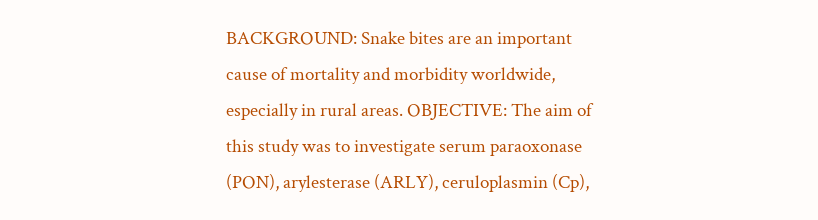BACKGROUND: Snake bites are an important cause of mortality and morbidity worldwide, especially in rural areas. OBJECTIVE: The aim of this study was to investigate serum paraoxonase (PON), arylesterase (ARLY), ceruloplasmin (Cp),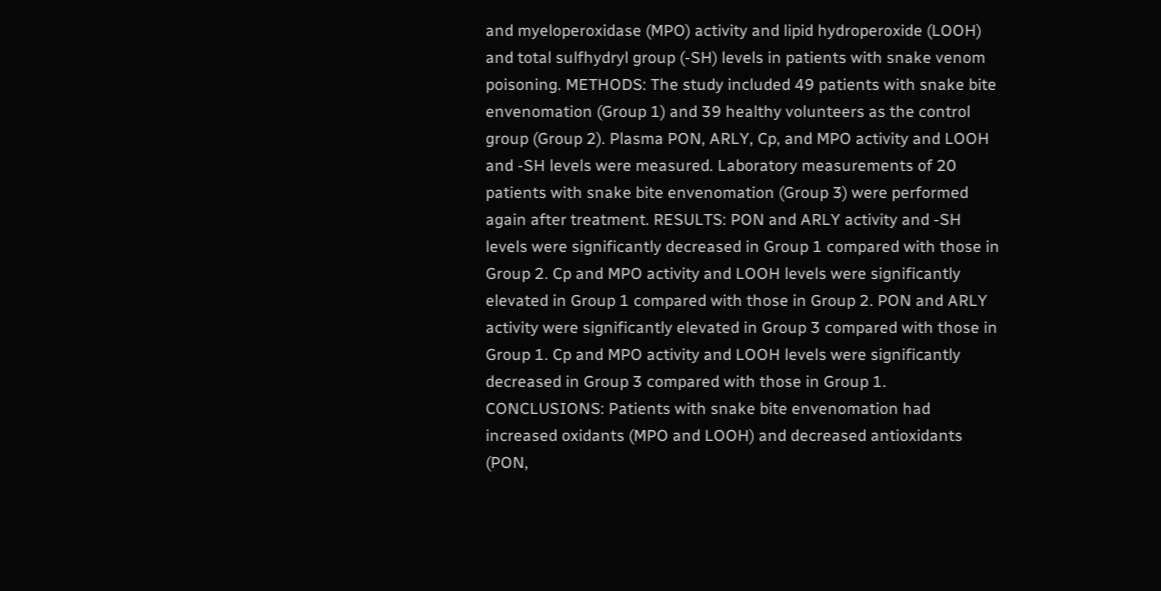and myeloperoxidase (MPO) activity and lipid hydroperoxide (LOOH) and total sulfhydryl group (-SH) levels in patients with snake venom poisoning. METHODS: The study included 49 patients with snake bite envenomation (Group 1) and 39 healthy volunteers as the control group (Group 2). Plasma PON, ARLY, Cp, and MPO activity and LOOH and -SH levels were measured. Laboratory measurements of 20 patients with snake bite envenomation (Group 3) were performed again after treatment. RESULTS: PON and ARLY activity and -SH levels were significantly decreased in Group 1 compared with those in Group 2. Cp and MPO activity and LOOH levels were significantly elevated in Group 1 compared with those in Group 2. PON and ARLY activity were significantly elevated in Group 3 compared with those in Group 1. Cp and MPO activity and LOOH levels were significantly decreased in Group 3 compared with those in Group 1. CONCLUSIONS: Patients with snake bite envenomation had increased oxidants (MPO and LOOH) and decreased antioxidants (PON,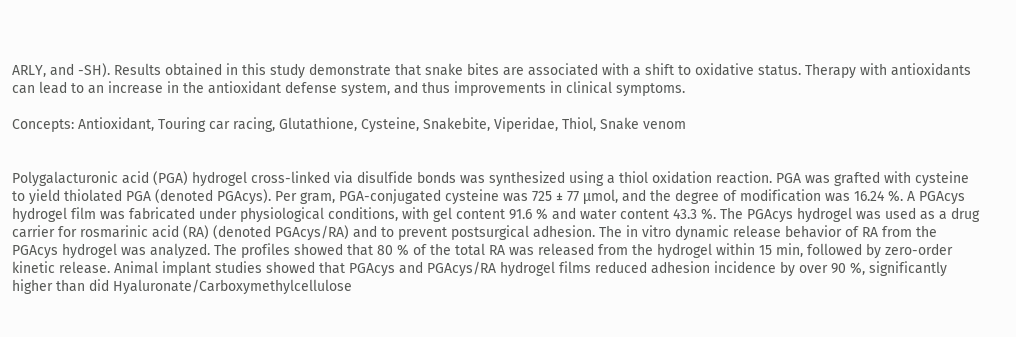ARLY, and -SH). Results obtained in this study demonstrate that snake bites are associated with a shift to oxidative status. Therapy with antioxidants can lead to an increase in the antioxidant defense system, and thus improvements in clinical symptoms.

Concepts: Antioxidant, Touring car racing, Glutathione, Cysteine, Snakebite, Viperidae, Thiol, Snake venom


Polygalacturonic acid (PGA) hydrogel cross-linked via disulfide bonds was synthesized using a thiol oxidation reaction. PGA was grafted with cysteine to yield thiolated PGA (denoted PGAcys). Per gram, PGA-conjugated cysteine was 725 ± 77 μmol, and the degree of modification was 16.24 %. A PGAcys hydrogel film was fabricated under physiological conditions, with gel content 91.6 % and water content 43.3 %. The PGAcys hydrogel was used as a drug carrier for rosmarinic acid (RA) (denoted PGAcys/RA) and to prevent postsurgical adhesion. The in vitro dynamic release behavior of RA from the PGAcys hydrogel was analyzed. The profiles showed that 80 % of the total RA was released from the hydrogel within 15 min, followed by zero-order kinetic release. Animal implant studies showed that PGAcys and PGAcys/RA hydrogel films reduced adhesion incidence by over 90 %, significantly higher than did Hyaluronate/Carboxymethylcellulose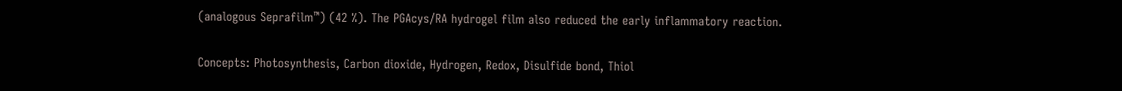(analogous Seprafilm™) (42 %). The PGAcys/RA hydrogel film also reduced the early inflammatory reaction.

Concepts: Photosynthesis, Carbon dioxide, Hydrogen, Redox, Disulfide bond, Thiol